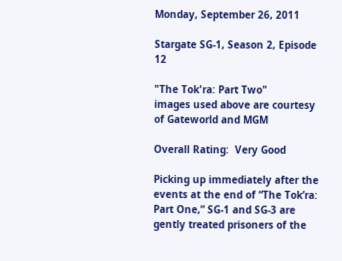Monday, September 26, 2011

Stargate SG-1, Season 2, Episode 12

"The Tok'ra: Part Two"
images used above are courtesy of Gateworld and MGM

Overall Rating:  Very Good

Picking up immediately after the events at the end of “The Tok’ra: Part One,” SG-1 and SG-3 are gently treated prisoners of the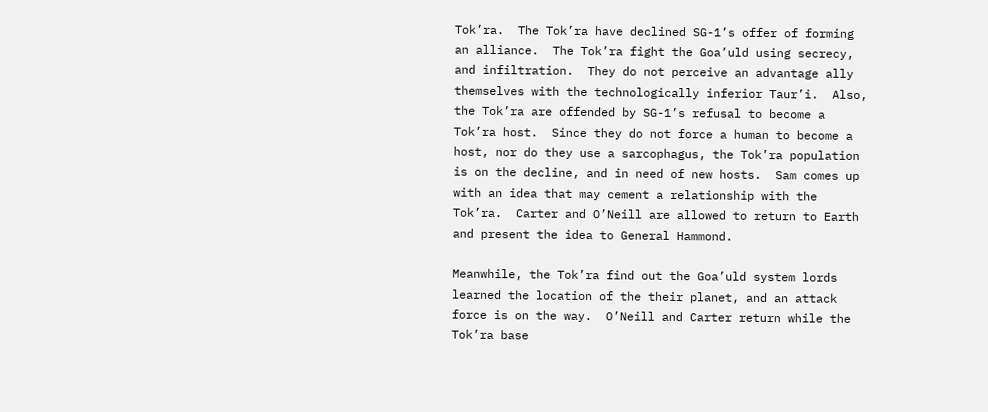Tok’ra.  The Tok’ra have declined SG-1’s offer of forming an alliance.  The Tok’ra fight the Goa’uld using secrecy, and infiltration.  They do not perceive an advantage ally themselves with the technologically inferior Taur’i.  Also, the Tok’ra are offended by SG-1’s refusal to become a Tok’ra host.  Since they do not force a human to become a host, nor do they use a sarcophagus, the Tok’ra population is on the decline, and in need of new hosts.  Sam comes up with an idea that may cement a relationship with the Tok’ra.  Carter and O’Neill are allowed to return to Earth and present the idea to General Hammond.

Meanwhile, the Tok’ra find out the Goa’uld system lords learned the location of the their planet, and an attack force is on the way.  O’Neill and Carter return while the Tok’ra base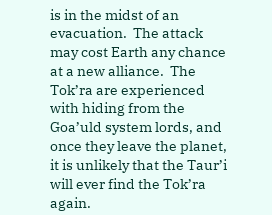is in the midst of an evacuation.  The attack may cost Earth any chance at a new alliance.  The Tok’ra are experienced with hiding from the Goa’uld system lords, and once they leave the planet, it is unlikely that the Taur’i will ever find the Tok’ra again.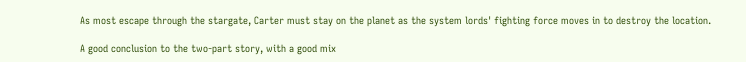As most escape through the stargate, Carter must stay on the planet as the system lords' fighting force moves in to destroy the location.

A good conclusion to the two-part story, with a good mix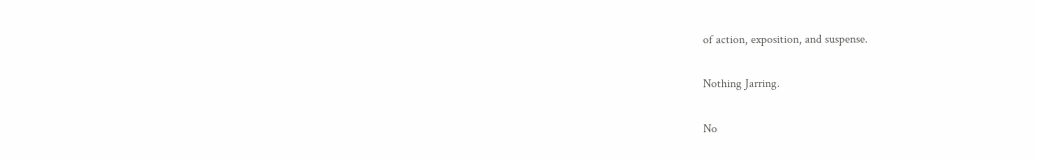of action, exposition, and suspense.

Nothing Jarring.

No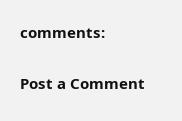comments:

Post a Comment